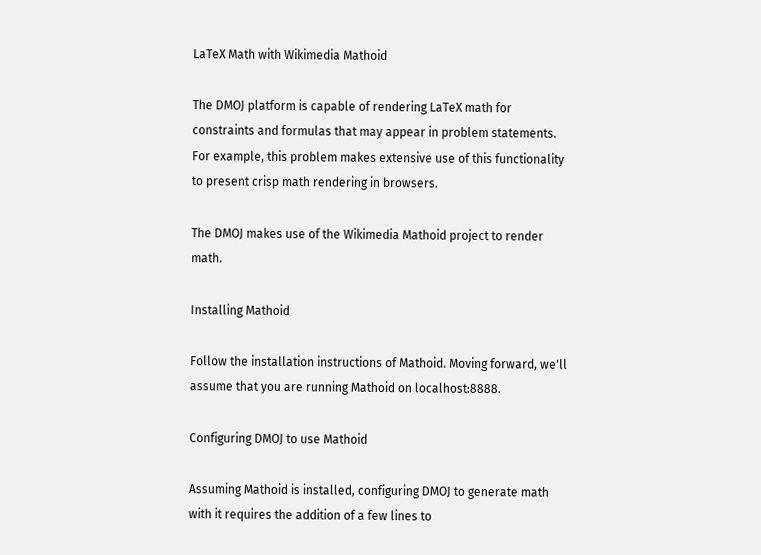LaTeX Math with Wikimedia Mathoid

The DMOJ platform is capable of rendering LaTeX math for constraints and formulas that may appear in problem statements. For example, this problem makes extensive use of this functionality to present crisp math rendering in browsers.

The DMOJ makes use of the Wikimedia Mathoid project to render math.

Installing Mathoid

Follow the installation instructions of Mathoid. Moving forward, we'll assume that you are running Mathoid on localhost:8888.

Configuring DMOJ to use Mathoid

Assuming Mathoid is installed, configuring DMOJ to generate math with it requires the addition of a few lines to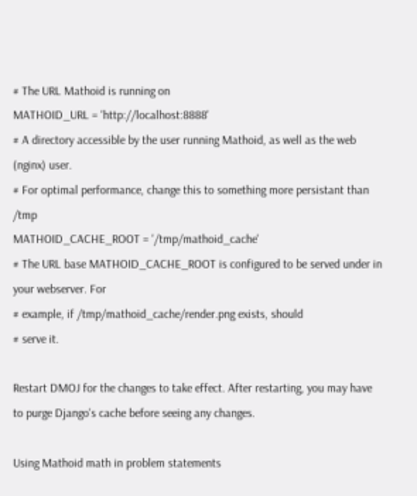# The URL Mathoid is running on
MATHOID_URL = 'http://localhost:8888'
# A directory accessible by the user running Mathoid, as well as the web (nginx) user.
# For optimal performance, change this to something more persistant than /tmp
MATHOID_CACHE_ROOT = '/tmp/mathoid_cache'
# The URL base MATHOID_CACHE_ROOT is configured to be served under in your webserver. For
# example, if /tmp/mathoid_cache/render.png exists, should
# serve it.

Restart DMOJ for the changes to take effect. After restarting, you may have to purge Django's cache before seeing any changes.

Using Mathoid math in problem statements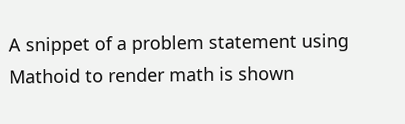A snippet of a problem statement using Mathoid to render math is shown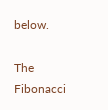below.

The Fibonacci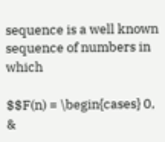sequence is a well known sequence of numbers in which

$$F(n) = \begin{cases} 0, &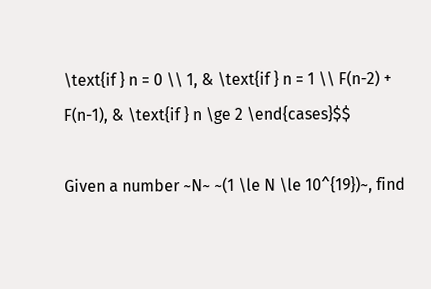\text{if } n = 0 \\ 1, & \text{if } n = 1 \\ F(n-2) + F(n-1), & \text{if } n \ge 2 \end{cases}$$

Given a number ~N~ ~(1 \le N \le 10^{19})~, find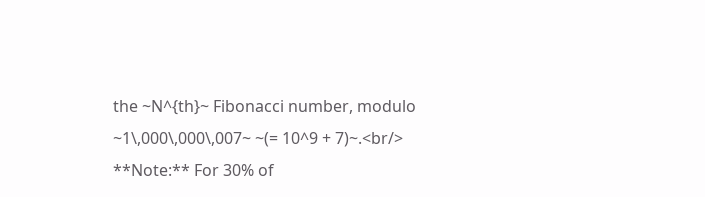the ~N^{th}~ Fibonacci number, modulo ~1\,000\,000\,007~ ~(= 10^9 + 7)~.<br/>
**Note:** For 30% of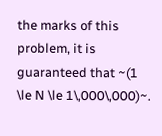the marks of this problem, it is guaranteed that ~(1 \le N \le 1\,000\,000)~.